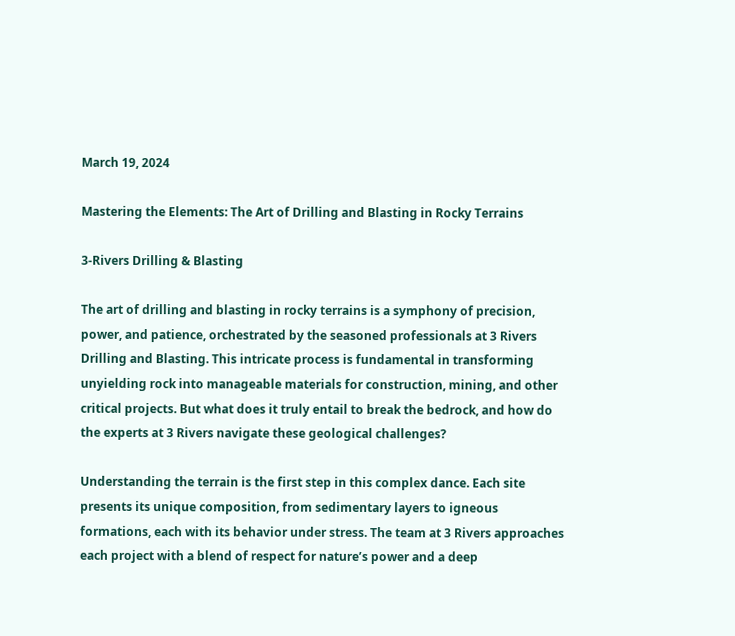March 19, 2024

Mastering the Elements: The Art of Drilling and Blasting in Rocky Terrains

3-Rivers Drilling & Blasting

The art of drilling and blasting in rocky terrains is a symphony of precision, power, and patience, orchestrated by the seasoned professionals at 3 Rivers Drilling and Blasting. This intricate process is fundamental in transforming unyielding rock into manageable materials for construction, mining, and other critical projects. But what does it truly entail to break the bedrock, and how do the experts at 3 Rivers navigate these geological challenges?

Understanding the terrain is the first step in this complex dance. Each site presents its unique composition, from sedimentary layers to igneous formations, each with its behavior under stress. The team at 3 Rivers approaches each project with a blend of respect for nature’s power and a deep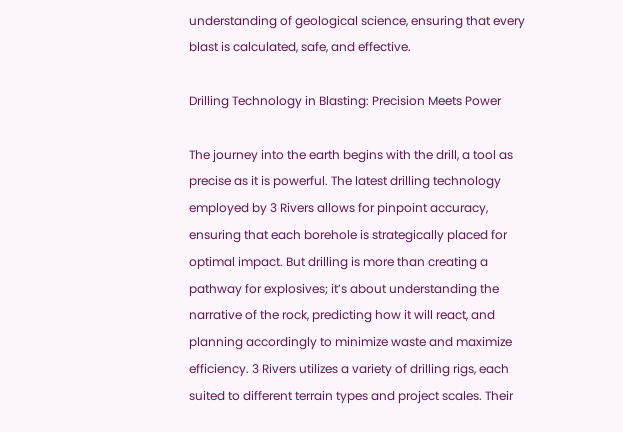understanding of geological science, ensuring that every blast is calculated, safe, and effective.

Drilling Technology in Blasting: Precision Meets Power

The journey into the earth begins with the drill, a tool as precise as it is powerful. The latest drilling technology employed by 3 Rivers allows for pinpoint accuracy, ensuring that each borehole is strategically placed for optimal impact. But drilling is more than creating a pathway for explosives; it’s about understanding the narrative of the rock, predicting how it will react, and planning accordingly to minimize waste and maximize efficiency. 3 Rivers utilizes a variety of drilling rigs, each suited to different terrain types and project scales. Their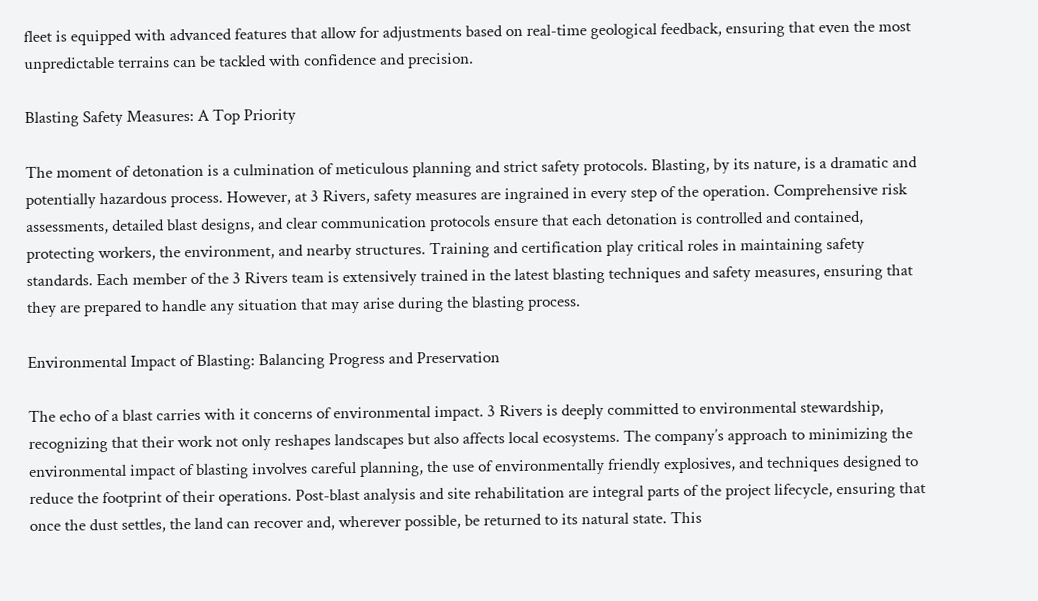fleet is equipped with advanced features that allow for adjustments based on real-time geological feedback, ensuring that even the most unpredictable terrains can be tackled with confidence and precision.

Blasting Safety Measures: A Top Priority

The moment of detonation is a culmination of meticulous planning and strict safety protocols. Blasting, by its nature, is a dramatic and potentially hazardous process. However, at 3 Rivers, safety measures are ingrained in every step of the operation. Comprehensive risk assessments, detailed blast designs, and clear communication protocols ensure that each detonation is controlled and contained, protecting workers, the environment, and nearby structures. Training and certification play critical roles in maintaining safety standards. Each member of the 3 Rivers team is extensively trained in the latest blasting techniques and safety measures, ensuring that they are prepared to handle any situation that may arise during the blasting process.

Environmental Impact of Blasting: Balancing Progress and Preservation

The echo of a blast carries with it concerns of environmental impact. 3 Rivers is deeply committed to environmental stewardship, recognizing that their work not only reshapes landscapes but also affects local ecosystems. The company’s approach to minimizing the environmental impact of blasting involves careful planning, the use of environmentally friendly explosives, and techniques designed to reduce the footprint of their operations. Post-blast analysis and site rehabilitation are integral parts of the project lifecycle, ensuring that once the dust settles, the land can recover and, wherever possible, be returned to its natural state. This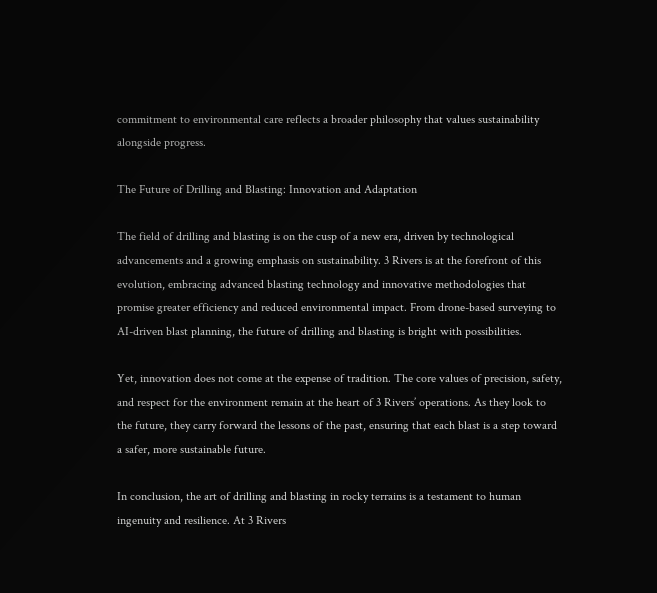commitment to environmental care reflects a broader philosophy that values sustainability alongside progress.

The Future of Drilling and Blasting: Innovation and Adaptation

The field of drilling and blasting is on the cusp of a new era, driven by technological advancements and a growing emphasis on sustainability. 3 Rivers is at the forefront of this evolution, embracing advanced blasting technology and innovative methodologies that promise greater efficiency and reduced environmental impact. From drone-based surveying to AI-driven blast planning, the future of drilling and blasting is bright with possibilities.

Yet, innovation does not come at the expense of tradition. The core values of precision, safety, and respect for the environment remain at the heart of 3 Rivers’ operations. As they look to the future, they carry forward the lessons of the past, ensuring that each blast is a step toward a safer, more sustainable future.

In conclusion, the art of drilling and blasting in rocky terrains is a testament to human ingenuity and resilience. At 3 Rivers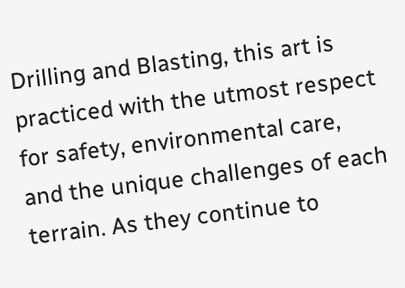Drilling and Blasting, this art is practiced with the utmost respect for safety, environmental care, and the unique challenges of each terrain. As they continue to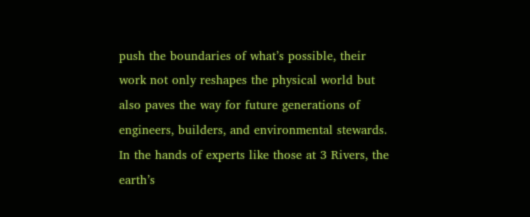push the boundaries of what’s possible, their work not only reshapes the physical world but also paves the way for future generations of engineers, builders, and environmental stewards. In the hands of experts like those at 3 Rivers, the earth’s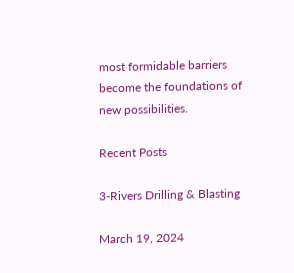most formidable barriers become the foundations of new possibilities.

Recent Posts

3-Rivers Drilling & Blasting

March 19, 2024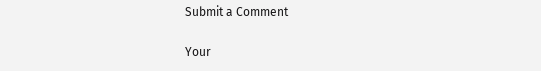Submit a Comment

Your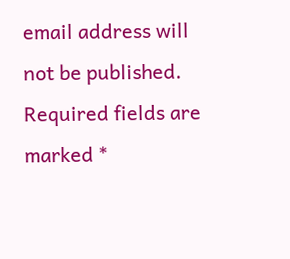email address will not be published. Required fields are marked *